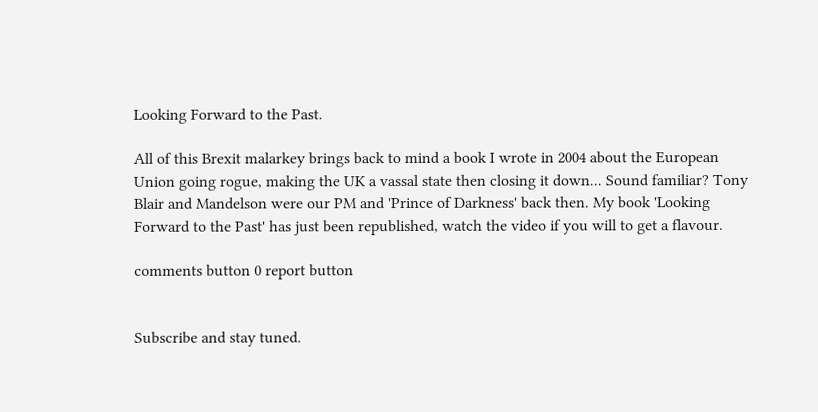Looking Forward to the Past.

All of this Brexit malarkey brings back to mind a book I wrote in 2004 about the European Union going rogue, making the UK a vassal state then closing it down... Sound familiar? Tony Blair and Mandelson were our PM and 'Prince of Darkness' back then. My book 'Looking Forward to the Past' has just been republished, watch the video if you will to get a flavour.

comments button 0 report button


Subscribe and stay tuned.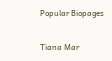Popular Biopages

Tiana Mar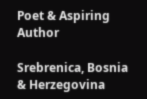Poet & Aspiring Author

Srebrenica, Bosnia & Herzegovina